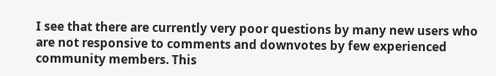I see that there are currently very poor questions by many new users who are not responsive to comments and downvotes by few experienced community members. This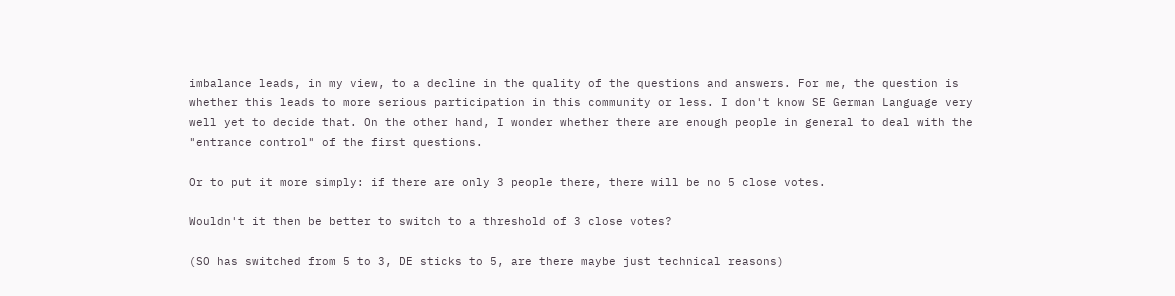imbalance leads, in my view, to a decline in the quality of the questions and answers. For me, the question is whether this leads to more serious participation in this community or less. I don't know SE German Language very well yet to decide that. On the other hand, I wonder whether there are enough people in general to deal with the "entrance control" of the first questions.

Or to put it more simply: if there are only 3 people there, there will be no 5 close votes.

Wouldn't it then be better to switch to a threshold of 3 close votes?

(SO has switched from 5 to 3, DE sticks to 5, are there maybe just technical reasons)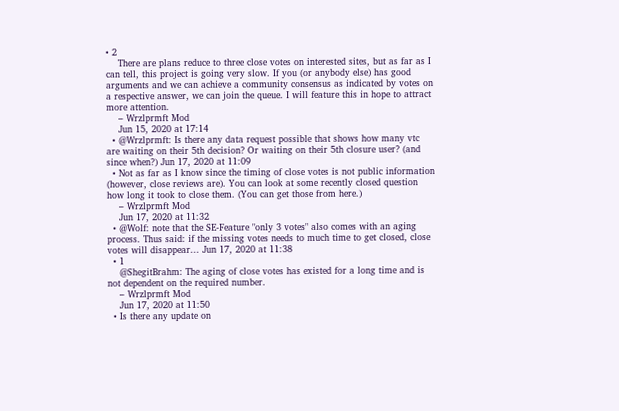• 2
    There are plans reduce to three close votes on interested sites, but as far as I can tell, this project is going very slow. If you (or anybody else) has good arguments and we can achieve a community consensus as indicated by votes on a respective answer, we can join the queue. I will feature this in hope to attract more attention.
    – Wrzlprmft Mod
    Jun 15, 2020 at 17:14
  • @Wrzlprmft: Is there any data request possible that shows how many vtc are waiting on their 5th decision? Or waiting on their 5th closure user? (and since when?) Jun 17, 2020 at 11:09
  • Not as far as I know since the timing of close votes is not public information (however, close reviews are). You can look at some recently closed question how long it took to close them. (You can get those from here.)
    – Wrzlprmft Mod
    Jun 17, 2020 at 11:32
  • @Wolf: note that the SE-Feature "only 3 votes" also comes with an aging process. Thus said: if the missing votes needs to much time to get closed, close votes will disappear... Jun 17, 2020 at 11:38
  • 1
    @ShegitBrahm: The aging of close votes has existed for a long time and is not dependent on the required number.
    – Wrzlprmft Mod
    Jun 17, 2020 at 11:50
  • Is there any update on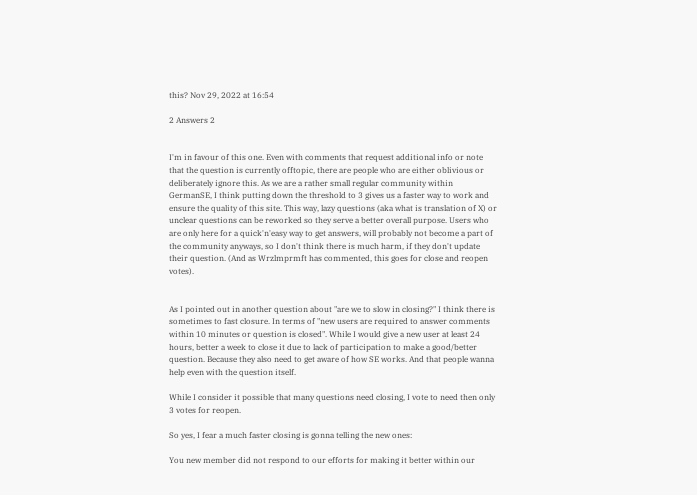this? Nov 29, 2022 at 16:54

2 Answers 2


I'm in favour of this one. Even with comments that request additional info or note that the question is currently offtopic, there are people who are either oblivious or deliberately ignore this. As we are a rather small regular community within GermanSE, I think putting down the threshold to 3 gives us a faster way to work and ensure the quality of this site. This way, lazy questions (aka what is translation of X) or unclear questions can be reworked so they serve a better overall purpose. Users who are only here for a quick'n'easy way to get answers, will probably not become a part of the community anyways, so I don't think there is much harm, if they don't update their question. (And as Wrzlmprmft has commented, this goes for close and reopen votes).


As I pointed out in another question about "are we to slow in closing?" I think there is sometimes to fast closure. In terms of "new users are required to answer comments within 10 minutes or question is closed". While I would give a new user at least 24 hours, better a week to close it due to lack of participation to make a good/better question. Because they also need to get aware of how SE works. And that people wanna help even with the question itself.

While I consider it possible that many questions need closing, I vote to need then only 3 votes for reopen.

So yes, I fear a much faster closing is gonna telling the new ones:

You new member did not respond to our efforts for making it better within our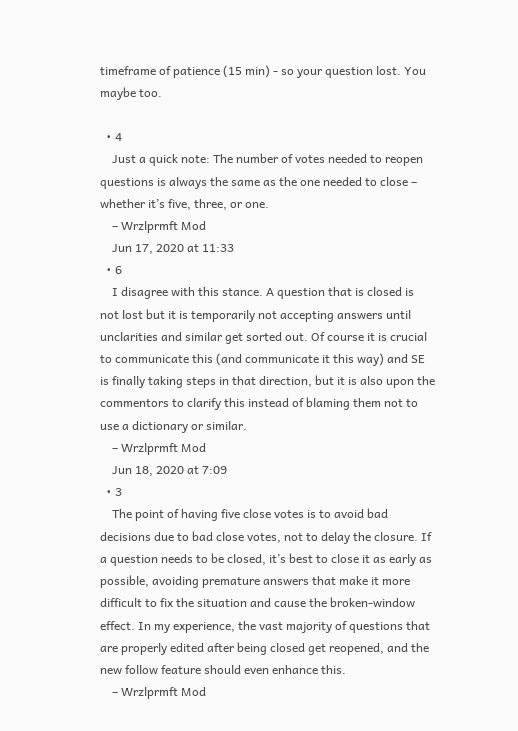timeframe of patience (15 min) - so your question lost. You maybe too.

  • 4
    Just a quick note: The number of votes needed to reopen questions is always the same as the one needed to close – whether it’s five, three, or one.
    – Wrzlprmft Mod
    Jun 17, 2020 at 11:33
  • 6
    I disagree with this stance. A question that is closed is not lost but it is temporarily not accepting answers until unclarities and similar get sorted out. Of course it is crucial to communicate this (and communicate it this way) and SE is finally taking steps in that direction, but it is also upon the commentors to clarify this instead of blaming them not to use a dictionary or similar.
    – Wrzlprmft Mod
    Jun 18, 2020 at 7:09
  • 3
    The point of having five close votes is to avoid bad decisions due to bad close votes, not to delay the closure. If a question needs to be closed, it’s best to close it as early as possible, avoiding premature answers that make it more difficult to fix the situation and cause the broken-window effect. In my experience, the vast majority of questions that are properly edited after being closed get reopened, and the new follow feature should even enhance this.
    – Wrzlprmft Mod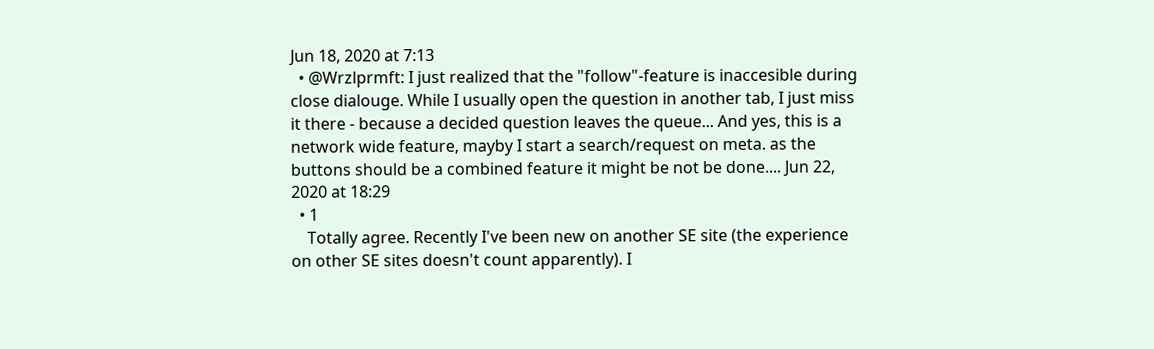Jun 18, 2020 at 7:13
  • @Wrzlprmft: I just realized that the "follow"-feature is inaccesible during close dialouge. While I usually open the question in another tab, I just miss it there - because a decided question leaves the queue... And yes, this is a network wide feature, mayby I start a search/request on meta. as the buttons should be a combined feature it might be not be done.... Jun 22, 2020 at 18:29
  • 1
    Totally agree. Recently I've been new on another SE site (the experience on other SE sites doesn't count apparently). I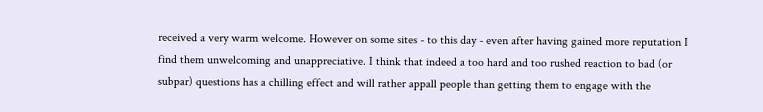received a very warm welcome. However on some sites - to this day - even after having gained more reputation I find them unwelcoming and unappreciative. I think that indeed a too hard and too rushed reaction to bad (or subpar) questions has a chilling effect and will rather appall people than getting them to engage with the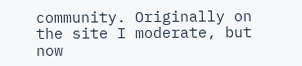community. Originally on the site I moderate, but now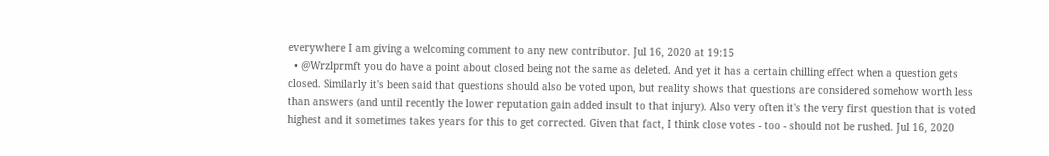everywhere I am giving a welcoming comment to any new contributor. Jul 16, 2020 at 19:15
  • @Wrzlprmft you do have a point about closed being not the same as deleted. And yet it has a certain chilling effect when a question gets closed. Similarly it's been said that questions should also be voted upon, but reality shows that questions are considered somehow worth less than answers (and until recently the lower reputation gain added insult to that injury). Also very often it's the very first question that is voted highest and it sometimes takes years for this to get corrected. Given that fact, I think close votes - too - should not be rushed. Jul 16, 2020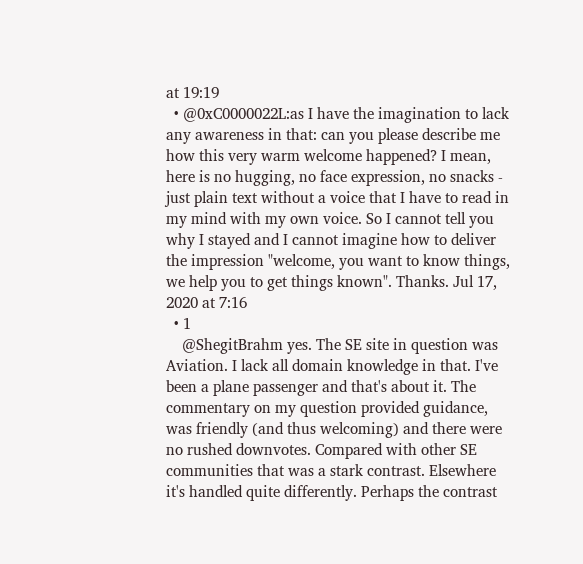at 19:19
  • @0xC0000022L:as I have the imagination to lack any awareness in that: can you please describe me how this very warm welcome happened? I mean, here is no hugging, no face expression, no snacks - just plain text without a voice that I have to read in my mind with my own voice. So I cannot tell you why I stayed and I cannot imagine how to deliver the impression "welcome, you want to know things, we help you to get things known". Thanks. Jul 17, 2020 at 7:16
  • 1
    @ShegitBrahm yes. The SE site in question was Aviation. I lack all domain knowledge in that. I've been a plane passenger and that's about it. The commentary on my question provided guidance, was friendly (and thus welcoming) and there were no rushed downvotes. Compared with other SE communities that was a stark contrast. Elsewhere it's handled quite differently. Perhaps the contrast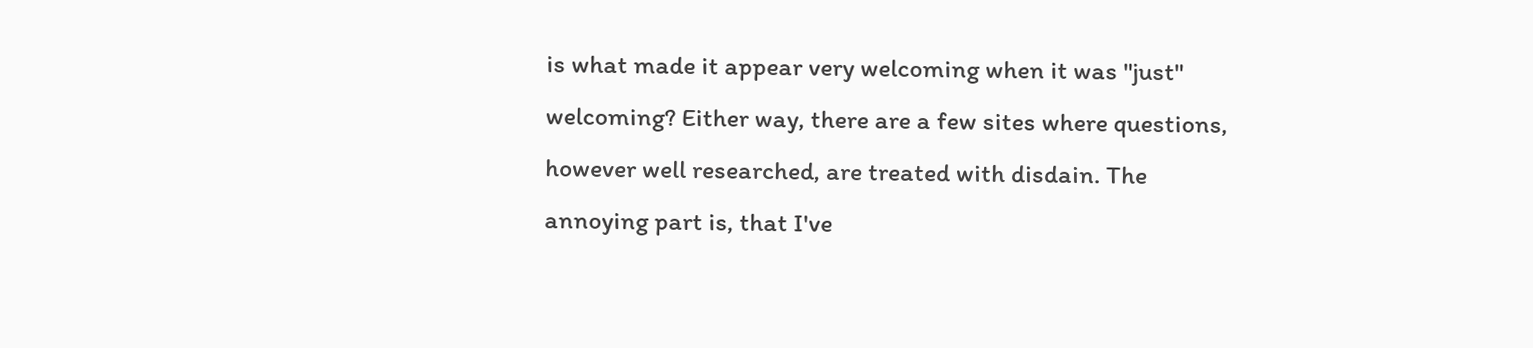is what made it appear very welcoming when it was "just" welcoming? Either way, there are a few sites where questions, however well researched, are treated with disdain. The annoying part is, that I've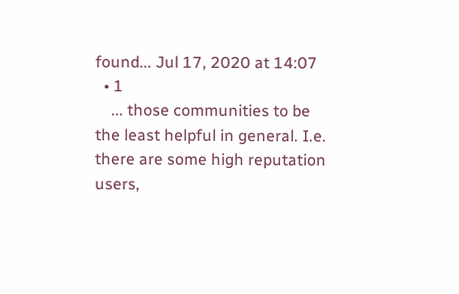found... Jul 17, 2020 at 14:07
  • 1
    ... those communities to be the least helpful in general. I.e. there are some high reputation users,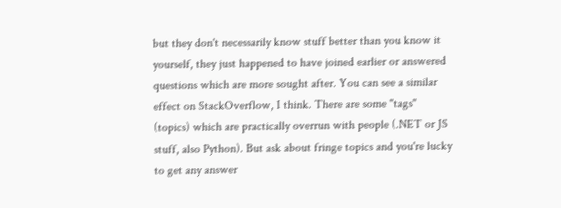but they don't necessarily know stuff better than you know it yourself, they just happened to have joined earlier or answered questions which are more sought after. You can see a similar effect on StackOverflow, I think. There are some "tags" (topics) which are practically overrun with people (.NET or JS stuff, also Python). But ask about fringe topics and you're lucky to get any answer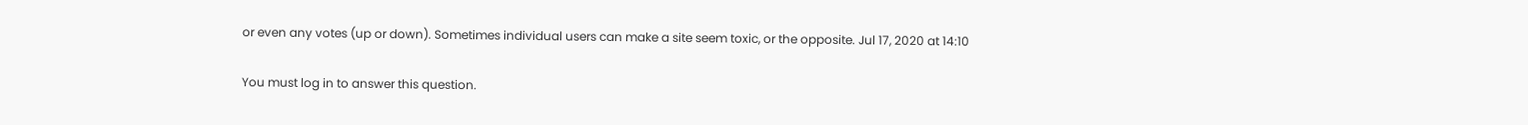or even any votes (up or down). Sometimes individual users can make a site seem toxic, or the opposite. Jul 17, 2020 at 14:10

You must log in to answer this question.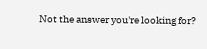Not the answer you're looking for?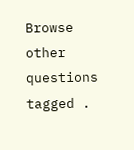Browse other questions tagged .